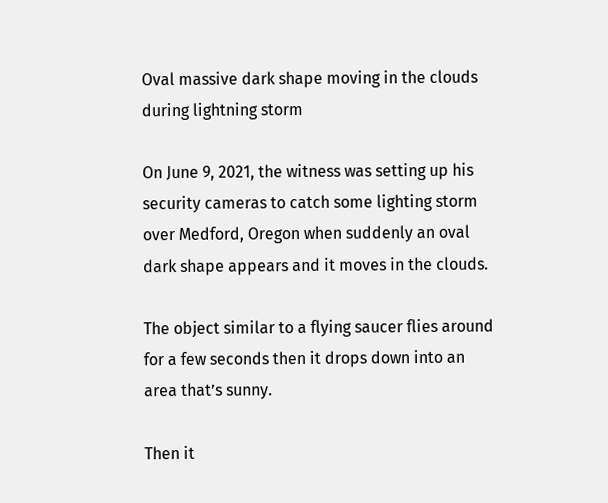Oval massive dark shape moving in the clouds during lightning storm

On June 9, 2021, the witness was setting up his security cameras to catch some lighting storm over Medford, Oregon when suddenly an oval dark shape appears and it moves in the clouds.

The object similar to a flying saucer flies around for a few seconds then it drops down into an area that’s sunny.

Then it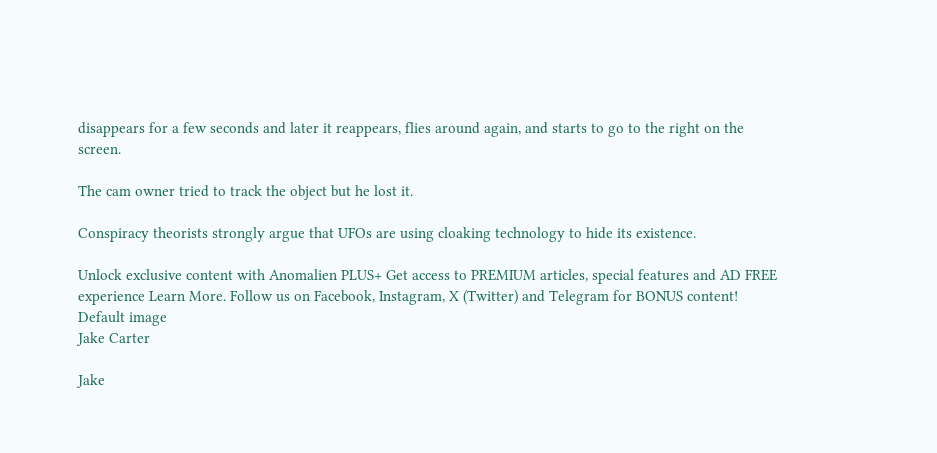disappears for a few seconds and later it reappears, flies around again, and starts to go to the right on the screen.

The cam owner tried to track the object but he lost it.

Conspiracy theorists strongly argue that UFOs are using cloaking technology to hide its existence.

Unlock exclusive content with Anomalien PLUS+ Get access to PREMIUM articles, special features and AD FREE experience Learn More. Follow us on Facebook, Instagram, X (Twitter) and Telegram for BONUS content!
Default image
Jake Carter

Jake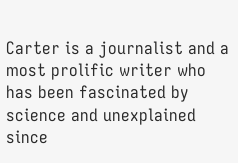Carter is a journalist and a most prolific writer who has been fascinated by science and unexplained since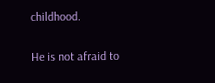childhood.

He is not afraid to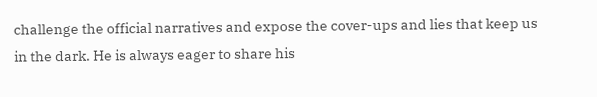challenge the official narratives and expose the cover-ups and lies that keep us in the dark. He is always eager to share his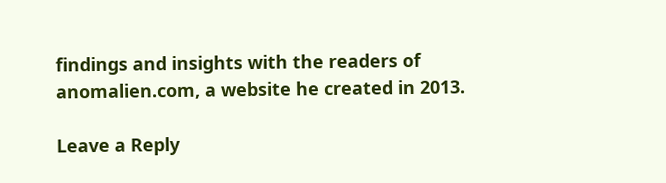findings and insights with the readers of anomalien.com, a website he created in 2013.

Leave a Reply